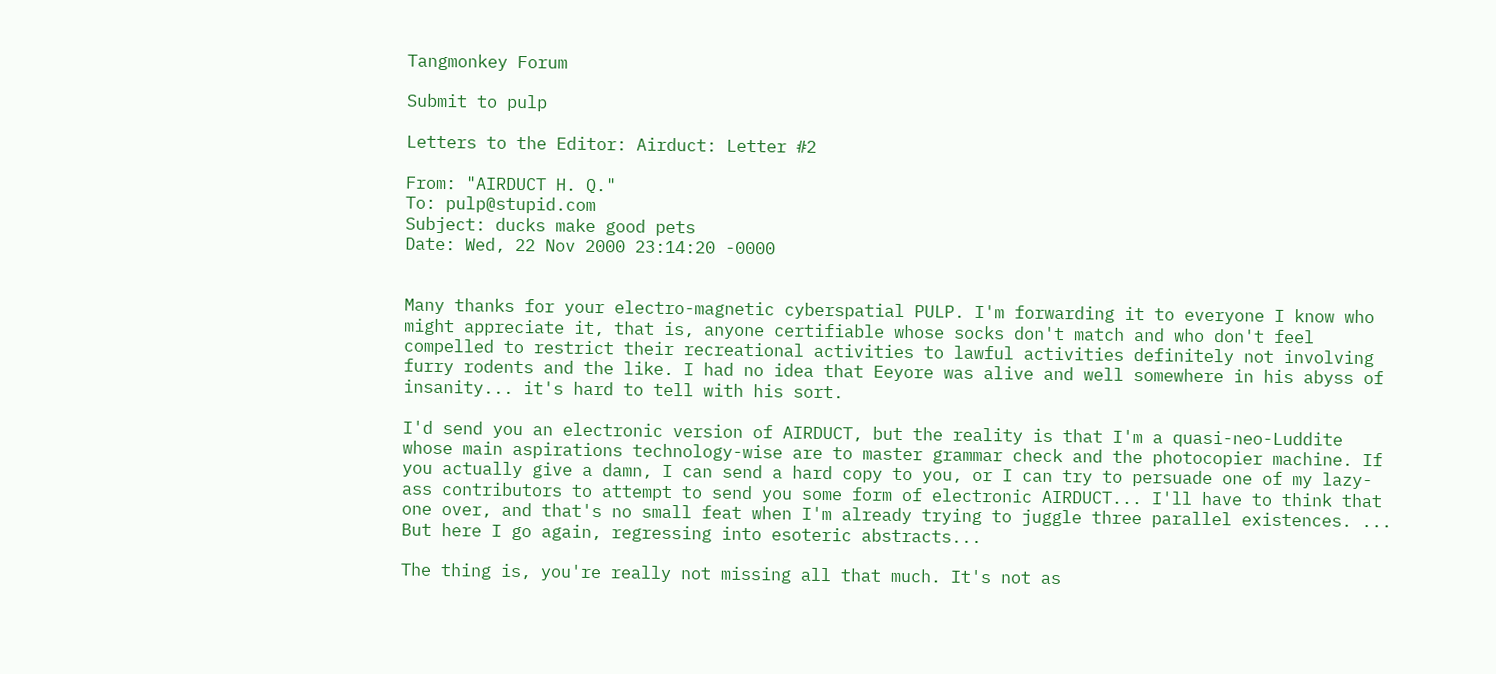Tangmonkey Forum

Submit to pulp

Letters to the Editor: Airduct: Letter #2

From: "AIRDUCT H. Q."
To: pulp@stupid.com
Subject: ducks make good pets
Date: Wed, 22 Nov 2000 23:14:20 -0000


Many thanks for your electro-magnetic cyberspatial PULP. I'm forwarding it to everyone I know who might appreciate it, that is, anyone certifiable whose socks don't match and who don't feel compelled to restrict their recreational activities to lawful activities definitely not involving furry rodents and the like. I had no idea that Eeyore was alive and well somewhere in his abyss of insanity... it's hard to tell with his sort.

I'd send you an electronic version of AIRDUCT, but the reality is that I'm a quasi-neo-Luddite whose main aspirations technology-wise are to master grammar check and the photocopier machine. If you actually give a damn, I can send a hard copy to you, or I can try to persuade one of my lazy-ass contributors to attempt to send you some form of electronic AIRDUCT... I'll have to think that one over, and that's no small feat when I'm already trying to juggle three parallel existences. ... But here I go again, regressing into esoteric abstracts...

The thing is, you're really not missing all that much. It's not as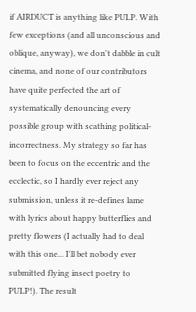if AIRDUCT is anything like PULP. With few exceptions (and all unconscious and oblique, anyway), we don't dabble in cult cinema, and none of our contributors have quite perfected the art of systematically denouncing every possible group with scathing political-incorrectness. My strategy so far has been to focus on the eccentric and the ecclectic, so I hardly ever reject any submission, unless it re-defines lame with lyrics about happy butterflies and pretty flowers (I actually had to deal with this one... I'll bet nobody ever submitted flying insect poetry to PULP!). The result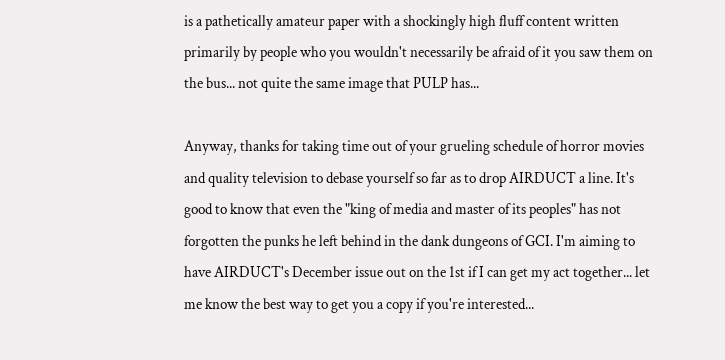is a pathetically amateur paper with a shockingly high fluff content written primarily by people who you wouldn't necessarily be afraid of it you saw them on the bus... not quite the same image that PULP has...

Anyway, thanks for taking time out of your grueling schedule of horror movies and quality television to debase yourself so far as to drop AIRDUCT a line. It's good to know that even the "king of media and master of its peoples" has not forgotten the punks he left behind in the dank dungeons of GCI. I'm aiming to have AIRDUCT's December issue out on the 1st if I can get my act together... let me know the best way to get you a copy if you're interested...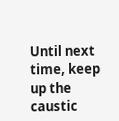Until next time, keep up the caustic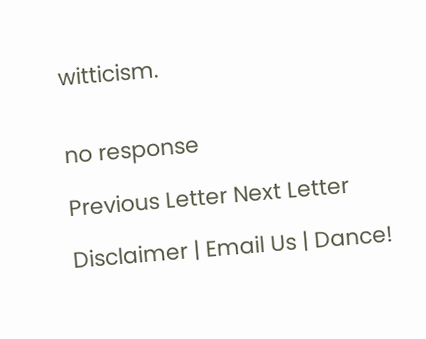witticism.


no response

Previous Letter Next Letter

Disclaimer | Email Us | Dance!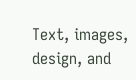Text, images, design, and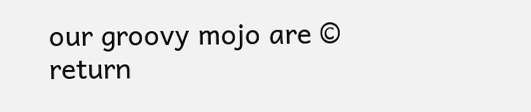our groovy mojo are ©
return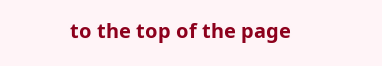to the top of the page